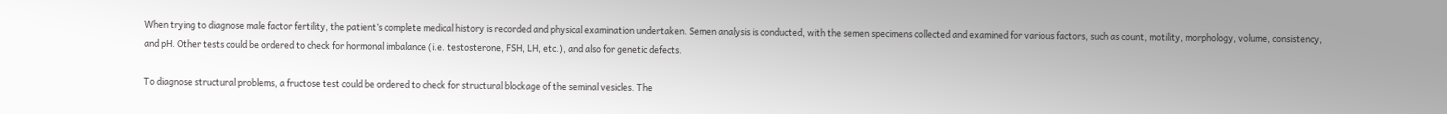When trying to diagnose male factor fertility, the patient’s complete medical history is recorded and physical examination undertaken. Semen analysis is conducted, with the semen specimens collected and examined for various factors, such as count, motility, morphology, volume, consistency, and pH. Other tests could be ordered to check for hormonal imbalance (i.e. testosterone, FSH, LH, etc.), and also for genetic defects.

To diagnose structural problems, a fructose test could be ordered to check for structural blockage of the seminal vesicles. The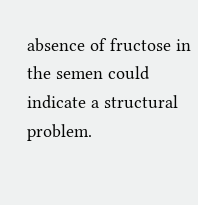absence of fructose in the semen could indicate a structural problem.